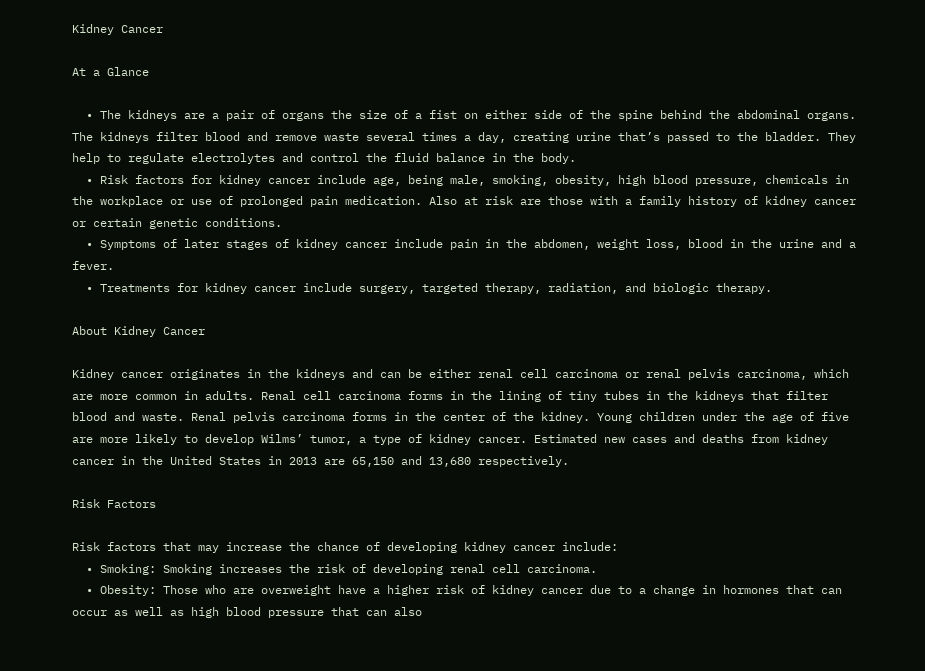Kidney Cancer

At a Glance

  • The kidneys are a pair of organs the size of a fist on either side of the spine behind the abdominal organs. The kidneys filter blood and remove waste several times a day, creating urine that’s passed to the bladder. They help to regulate electrolytes and control the fluid balance in the body.
  • Risk factors for kidney cancer include age, being male, smoking, obesity, high blood pressure, chemicals in the workplace or use of prolonged pain medication. Also at risk are those with a family history of kidney cancer or certain genetic conditions.
  • Symptoms of later stages of kidney cancer include pain in the abdomen, weight loss, blood in the urine and a fever.
  • Treatments for kidney cancer include surgery, targeted therapy, radiation, and biologic therapy.

About Kidney Cancer

Kidney cancer originates in the kidneys and can be either renal cell carcinoma or renal pelvis carcinoma, which are more common in adults. Renal cell carcinoma forms in the lining of tiny tubes in the kidneys that filter blood and waste. Renal pelvis carcinoma forms in the center of the kidney. Young children under the age of five are more likely to develop Wilms’ tumor, a type of kidney cancer. Estimated new cases and deaths from kidney cancer in the United States in 2013 are 65,150 and 13,680 respectively.

Risk Factors

Risk factors that may increase the chance of developing kidney cancer include:
  • Smoking: Smoking increases the risk of developing renal cell carcinoma.
  • Obesity: Those who are overweight have a higher risk of kidney cancer due to a change in hormones that can occur as well as high blood pressure that can also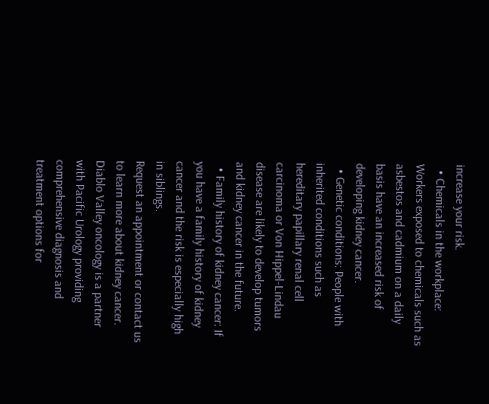increase your risk.
  • Chemicals in the workplace: Workers exposed to chemicals such as asbestos and cadmium on a daily basis have an increased risk of developing kidney cancer.
  • Genetic conditions: People with inherited conditions such as hereditary papillary renal cell carcinoma or Von Hippel-Lindau disease are likely to develop tumors and kidney cancer in the future.
  • Family history of kidney cancer: If you have a family history of kidney cancer and the risk is especially high in siblings.
Request an appointment or contact us to learn more about kidney cancer. Diablo Valley oncology is a partner with Pacific Urology providing comprehensive diagnosis and treatment options for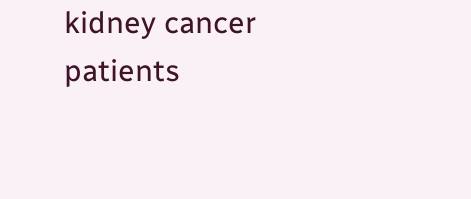kidney cancer patients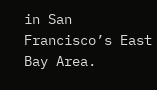in San Francisco’s East Bay Area.